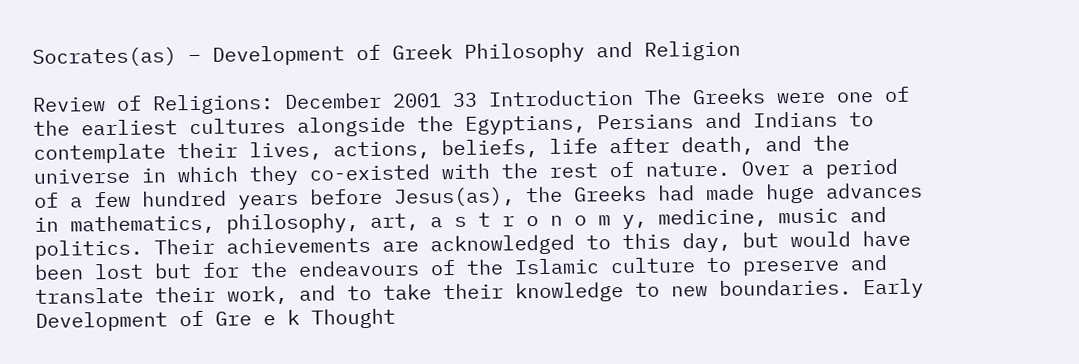Socrates(as) – Development of Greek Philosophy and Religion

Review of Religions: December 2001 33 Introduction The Greeks were one of the earliest cultures alongside the Egyptians, Persians and Indians to contemplate their lives, actions, beliefs, life after death, and the universe in which they co-existed with the rest of nature. Over a period of a few hundred years before Jesus(as), the Greeks had made huge advances in mathematics, philosophy, art, a s t r o n o m y, medicine, music and politics. Their achievements are acknowledged to this day, but would have been lost but for the endeavours of the Islamic culture to preserve and translate their work, and to take their knowledge to new boundaries. Early Development of Gre e k Thought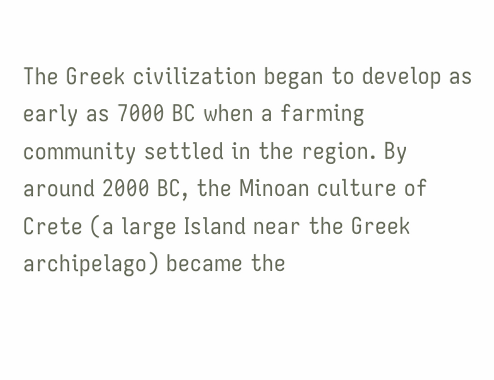The Greek civilization began to develop as early as 7000 BC when a farming community settled in the region. By around 2000 BC, the Minoan culture of Crete (a large Island near the Greek archipelago) became the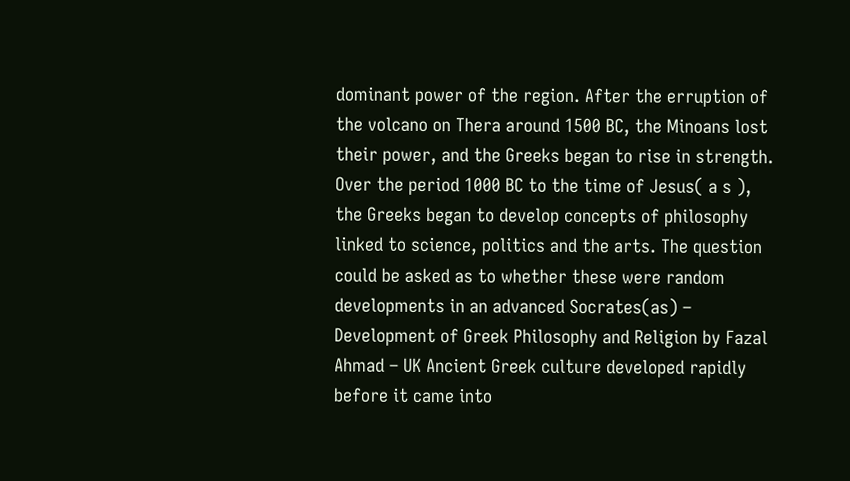dominant power of the region. After the erruption of the volcano on Thera around 1500 BC, the Minoans lost their power, and the Greeks began to rise in strength. Over the period 1000 BC to the time of Jesus( a s ), the Greeks began to develop concepts of philosophy linked to science, politics and the arts. The question could be asked as to whether these were random developments in an advanced Socrates(as) – Development of Greek Philosophy and Religion by Fazal Ahmad – UK Ancient Greek culture developed rapidly before it came into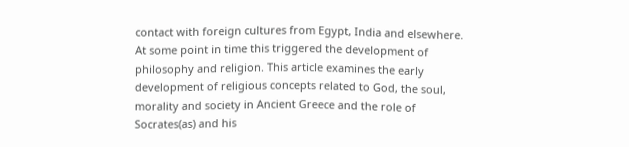contact with foreign cultures from Egypt, India and elsewhere. At some point in time this triggered the development of philosophy and religion. This article examines the early development of religious concepts related to God, the soul, morality and society in Ancient Greece and the role of Socrates(as) and his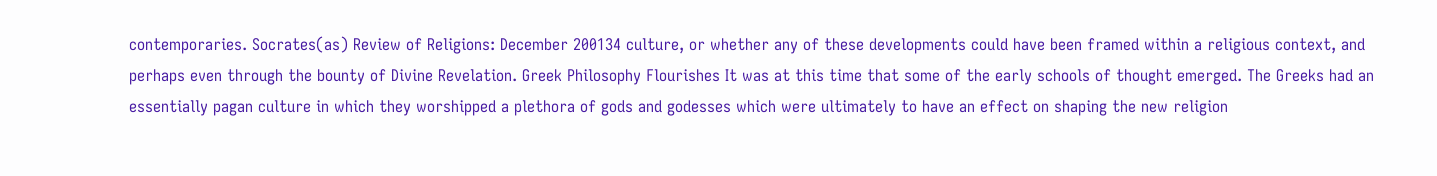contemporaries. Socrates(as) Review of Religions: December 200134 culture, or whether any of these developments could have been framed within a religious context, and perhaps even through the bounty of Divine Revelation. Greek Philosophy Flourishes It was at this time that some of the early schools of thought emerged. The Greeks had an essentially pagan culture in which they worshipped a plethora of gods and godesses which were ultimately to have an effect on shaping the new religion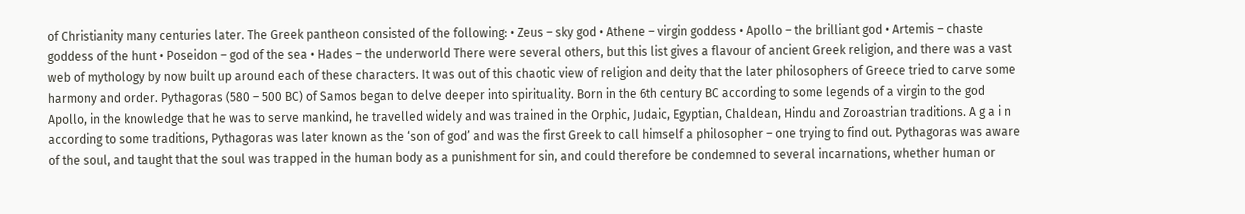of Christianity many centuries later. The Greek pantheon consisted of the following: • Zeus – sky god • Athene – virgin goddess • Apollo – the brilliant god • Artemis – chaste goddess of the hunt • Poseidon – god of the sea • Hades – the underworld There were several others, but this list gives a flavour of ancient Greek religion, and there was a vast web of mythology by now built up around each of these characters. It was out of this chaotic view of religion and deity that the later philosophers of Greece tried to carve some harmony and order. Pythagoras (580 – 500 BC) of Samos began to delve deeper into spirituality. Born in the 6th century BC according to some legends of a virgin to the god Apollo, in the knowledge that he was to serve mankind, he travelled widely and was trained in the Orphic, Judaic, Egyptian, Chaldean, Hindu and Zoroastrian traditions. A g a i n according to some traditions, Pythagoras was later known as the ‘son of god’ and was the first Greek to call himself a philosopher – one trying to find out. Pythagoras was aware of the soul, and taught that the soul was trapped in the human body as a punishment for sin, and could therefore be condemned to several incarnations, whether human or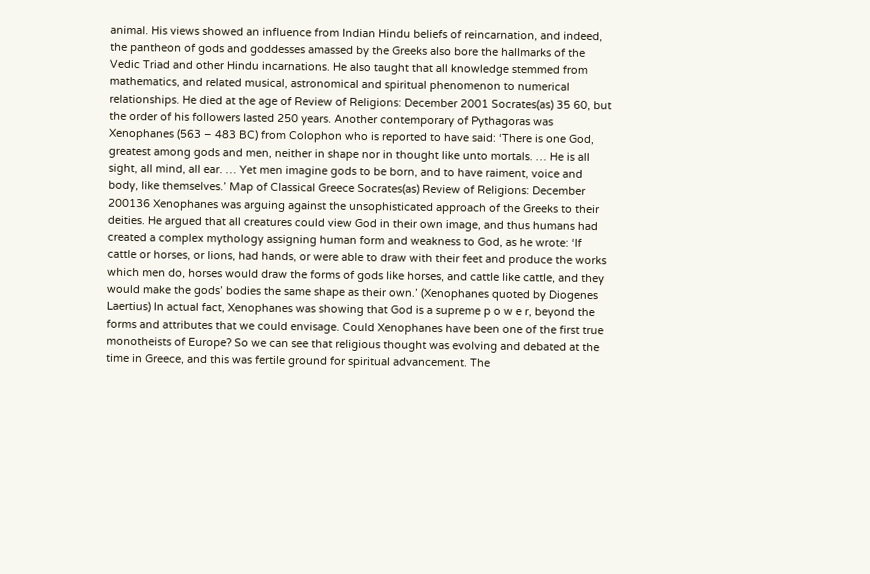animal. His views showed an influence from Indian Hindu beliefs of reincarnation, and indeed, the pantheon of gods and goddesses amassed by the Greeks also bore the hallmarks of the Vedic Triad and other Hindu incarnations. He also taught that all knowledge stemmed from mathematics, and related musical, astronomical and spiritual phenomenon to numerical relationships. He died at the age of Review of Religions: December 2001 Socrates(as) 35 60, but the order of his followers lasted 250 years. Another contemporary of Pythagoras was Xenophanes (563 – 483 BC) from Colophon who is reported to have said: ‘There is one God, greatest among gods and men, neither in shape nor in thought like unto mortals. … He is all sight, all mind, all ear. … Yet men imagine gods to be born, and to have raiment, voice and body, like themselves.’ Map of Classical Greece Socrates(as) Review of Religions: December 200136 Xenophanes was arguing against the unsophisticated approach of the Greeks to their deities. He argued that all creatures could view God in their own image, and thus humans had created a complex mythology assigning human form and weakness to God, as he wrote: ‘If cattle or horses, or lions, had hands, or were able to draw with their feet and produce the works which men do, horses would draw the forms of gods like horses, and cattle like cattle, and they would make the gods’ bodies the same shape as their own.’ (Xenophanes quoted by Diogenes Laertius) In actual fact, Xenophanes was showing that God is a supreme p o w e r, beyond the forms and attributes that we could envisage. Could Xenophanes have been one of the first true monotheists of Europe? So we can see that religious thought was evolving and debated at the time in Greece, and this was fertile ground for spiritual advancement. The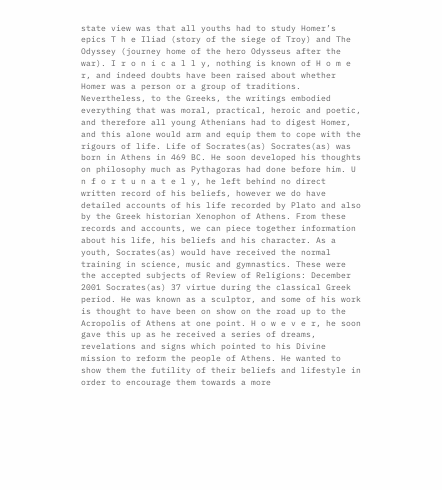state view was that all youths had to study Homer’s epics T h e Iliad (story of the siege of Troy) and The Odyssey (journey home of the hero Odysseus after the war). I r o n i c a l l y, nothing is known of H o m e r, and indeed doubts have been raised about whether Homer was a person or a group of traditions. Nevertheless, to the Greeks, the writings embodied everything that was moral, practical, heroic and poetic, and therefore all young Athenians had to digest Homer, and this alone would arm and equip them to cope with the rigours of life. Life of Socrates(as) Socrates(as) was born in Athens in 469 BC. He soon developed his thoughts on philosophy much as Pythagoras had done before him. U n f o r t u n a t e l y, he left behind no direct written record of his beliefs, however we do have detailed accounts of his life recorded by Plato and also by the Greek historian Xenophon of Athens. From these records and accounts, we can piece together information about his life, his beliefs and his character. As a youth, Socrates(as) would have received the normal training in science, music and gymnastics. These were the accepted subjects of Review of Religions: December 2001 Socrates(as) 37 virtue during the classical Greek period. He was known as a sculptor, and some of his work is thought to have been on show on the road up to the Acropolis of Athens at one point. H o w e v e r, he soon gave this up as he received a series of dreams, revelations and signs which pointed to his Divine mission to reform the people of Athens. He wanted to show them the futility of their beliefs and lifestyle in order to encourage them towards a more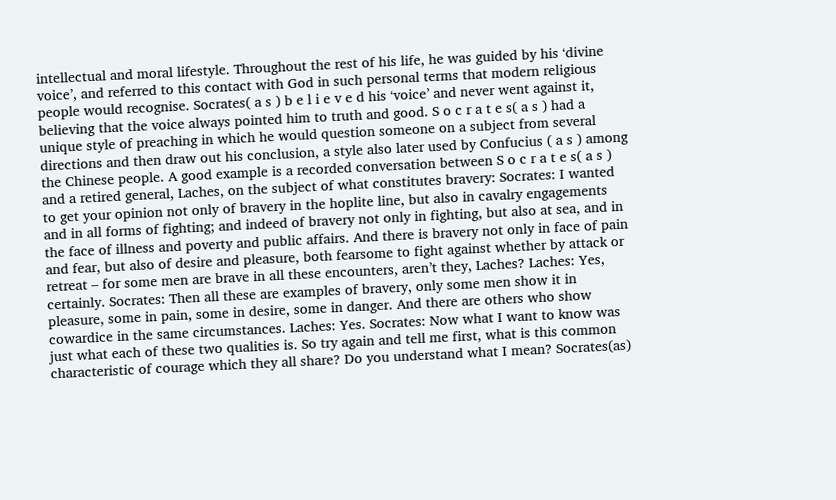intellectual and moral lifestyle. Throughout the rest of his life, he was guided by his ‘divine voice’, and referred to this contact with God in such personal terms that modern religious people would recognise. Socrates( a s ) b e l i e v e d his ‘voice’ and never went against it, believing that the voice always pointed him to truth and good. S o c r a t e s( a s ) had a unique style of preaching in which he would question someone on a subject from several directions and then draw out his conclusion, a style also later used by Confucius ( a s ) among the Chinese people. A good example is a recorded conversation between S o c r a t e s( a s ) and a retired general, Laches, on the subject of what constitutes bravery: Socrates: I wanted to get your opinion not only of bravery in the hoplite line, but also in cavalry engagements and in all forms of fighting; and indeed of bravery not only in fighting, but also at sea, and in the face of illness and poverty and public affairs. And there is bravery not only in face of pain and fear, but also of desire and pleasure, both fearsome to fight against whether by attack or retreat – for some men are brave in all these encounters, aren’t they, Laches? Laches: Yes, certainly. Socrates: Then all these are examples of bravery, only some men show it in pleasure, some in pain, some in desire, some in danger. And there are others who show cowardice in the same circumstances. Laches: Yes. Socrates: Now what I want to know was just what each of these two qualities is. So try again and tell me first, what is this common characteristic of courage which they all share? Do you understand what I mean? Socrates(as)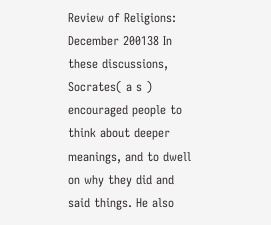Review of Religions: December 200138 In these discussions, Socrates( a s ) encouraged people to think about deeper meanings, and to dwell on why they did and said things. He also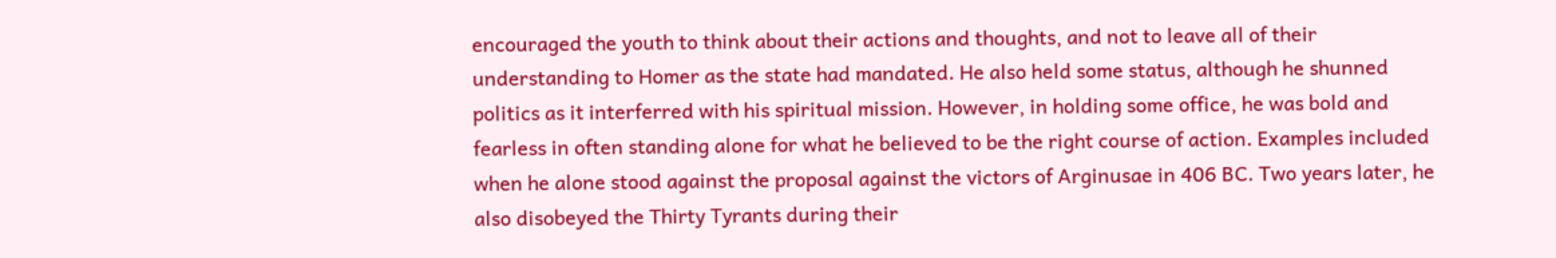encouraged the youth to think about their actions and thoughts, and not to leave all of their understanding to Homer as the state had mandated. He also held some status, although he shunned politics as it interferred with his spiritual mission. However, in holding some office, he was bold and fearless in often standing alone for what he believed to be the right course of action. Examples included when he alone stood against the proposal against the victors of Arginusae in 406 BC. Two years later, he also disobeyed the Thirty Tyrants during their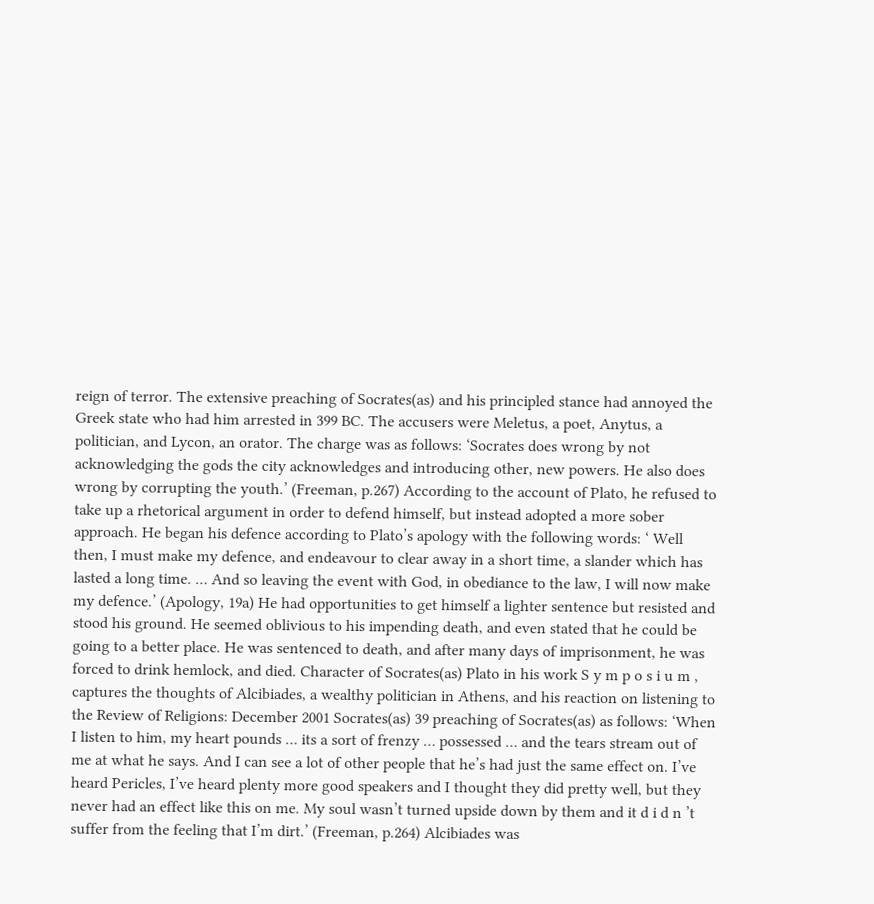reign of terror. The extensive preaching of Socrates(as) and his principled stance had annoyed the Greek state who had him arrested in 399 BC. The accusers were Meletus, a poet, Anytus, a politician, and Lycon, an orator. The charge was as follows: ‘Socrates does wrong by not acknowledging the gods the city acknowledges and introducing other, new powers. He also does wrong by corrupting the youth.’ (Freeman, p.267) According to the account of Plato, he refused to take up a rhetorical argument in order to defend himself, but instead adopted a more sober approach. He began his defence according to Plato’s apology with the following words: ‘ Well then, I must make my defence, and endeavour to clear away in a short time, a slander which has lasted a long time. … And so leaving the event with God, in obediance to the law, I will now make my defence.’ (Apology, 19a) He had opportunities to get himself a lighter sentence but resisted and stood his ground. He seemed oblivious to his impending death, and even stated that he could be going to a better place. He was sentenced to death, and after many days of imprisonment, he was forced to drink hemlock, and died. Character of Socrates(as) Plato in his work S y m p o s i u m , captures the thoughts of Alcibiades, a wealthy politician in Athens, and his reaction on listening to the Review of Religions: December 2001 Socrates(as) 39 preaching of Socrates(as) as follows: ‘When I listen to him, my heart pounds … its a sort of frenzy … possessed … and the tears stream out of me at what he says. And I can see a lot of other people that he’s had just the same effect on. I’ve heard Pericles, I’ve heard plenty more good speakers and I thought they did pretty well, but they never had an effect like this on me. My soul wasn’t turned upside down by them and it d i d n ’t suffer from the feeling that I’m dirt.’ (Freeman, p.264) Alcibiades was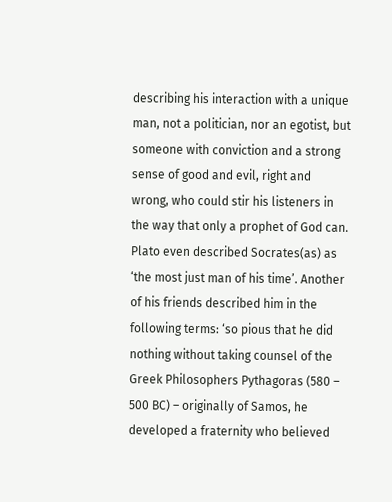describing his interaction with a unique man, not a politician, nor an egotist, but someone with conviction and a strong sense of good and evil, right and wrong, who could stir his listeners in the way that only a prophet of God can. Plato even described Socrates(as) as ‘the most just man of his time’. Another of his friends described him in the following terms: ‘so pious that he did nothing without taking counsel of the Greek Philosophers Pythagoras (580 – 500 BC) – originally of Samos, he developed a fraternity who believed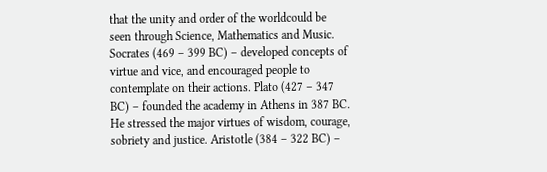that the unity and order of the worldcould be seen through Science, Mathematics and Music. Socrates (469 – 399 BC) – developed concepts of virtue and vice, and encouraged people to contemplate on their actions. Plato (427 – 347 BC) – founded the academy in Athens in 387 BC. He stressed the major virtues of wisdom, courage, sobriety and justice. Aristotle (384 – 322 BC) –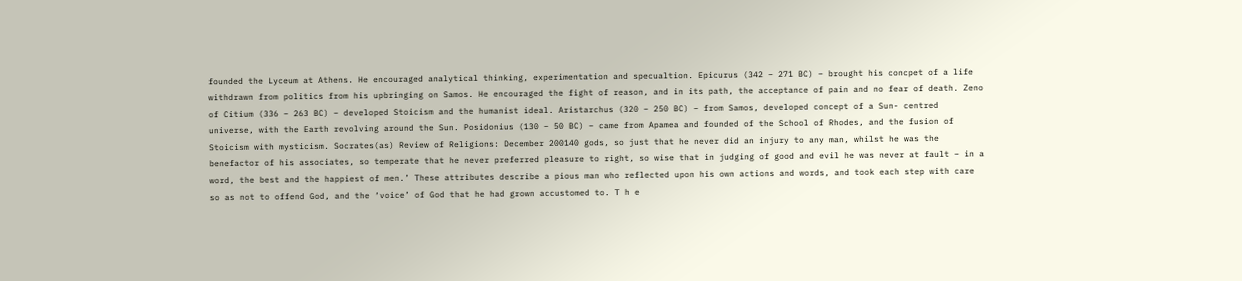founded the Lyceum at Athens. He encouraged analytical thinking, experimentation and specualtion. Epicurus (342 – 271 BC) – brought his concpet of a life withdrawn from politics from his upbringing on Samos. He encouraged the fight of reason, and in its path, the acceptance of pain and no fear of death. Zeno of Citium (336 – 263 BC) – developed Stoicism and the humanist ideal. Aristarchus (320 – 250 BC) – from Samos, developed concept of a Sun- centred universe, with the Earth revolving around the Sun. Posidonius (130 – 50 BC) – came from Apamea and founded of the School of Rhodes, and the fusion of Stoicism with mysticism. Socrates(as) Review of Religions: December 200140 gods, so just that he never did an injury to any man, whilst he was the benefactor of his associates, so temperate that he never preferred pleasure to right, so wise that in judging of good and evil he was never at fault – in a word, the best and the happiest of men.’ These attributes describe a pious man who reflected upon his own actions and words, and took each step with care so as not to offend God, and the ‘voice’ of God that he had grown accustomed to. T h e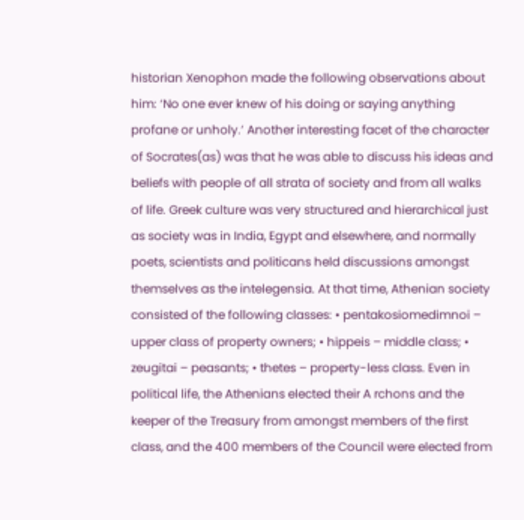historian Xenophon made the following observations about him: ‘No one ever knew of his doing or saying anything profane or unholy.’ Another interesting facet of the character of Socrates(as) was that he was able to discuss his ideas and beliefs with people of all strata of society and from all walks of life. Greek culture was very structured and hierarchical just as society was in India, Egypt and elsewhere, and normally poets, scientists and politicans held discussions amongst themselves as the intelegensia. At that time, Athenian society consisted of the following classes: • pentakosiomedimnoi – upper class of property owners; • hippeis – middle class; • zeugitai – peasants; • thetes – property-less class. Even in political life, the Athenians elected their A rchons and the keeper of the Treasury from amongst members of the first class, and the 400 members of the Council were elected from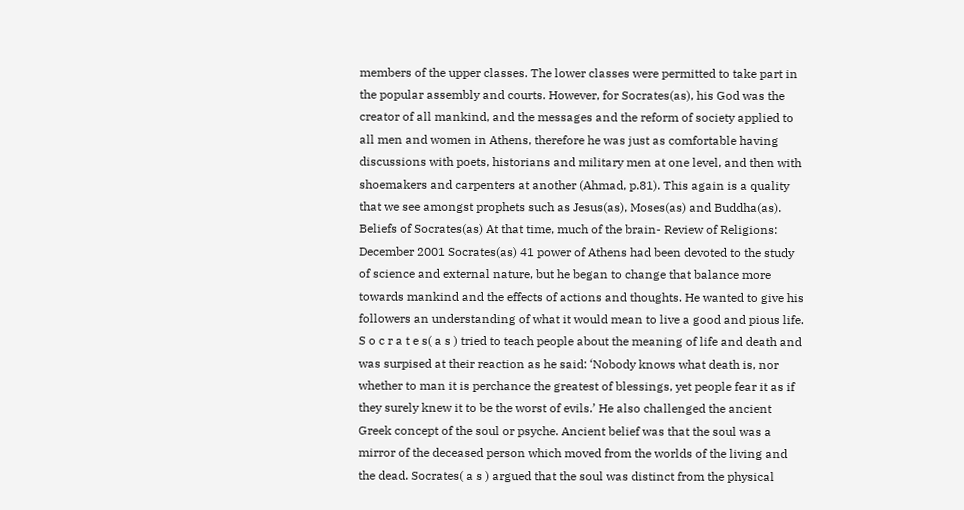members of the upper classes. The lower classes were permitted to take part in the popular assembly and courts. However, for Socrates(as), his God was the creator of all mankind, and the messages and the reform of society applied to all men and women in Athens, therefore he was just as comfortable having discussions with poets, historians and military men at one level, and then with shoemakers and carpenters at another (Ahmad, p.81). This again is a quality that we see amongst prophets such as Jesus(as), Moses(as) and Buddha(as). Beliefs of Socrates(as) At that time, much of the brain- Review of Religions: December 2001 Socrates(as) 41 power of Athens had been devoted to the study of science and external nature, but he began to change that balance more towards mankind and the effects of actions and thoughts. He wanted to give his followers an understanding of what it would mean to live a good and pious life. S o c r a t e s( a s ) tried to teach people about the meaning of life and death and was surpised at their reaction as he said: ‘Nobody knows what death is, nor whether to man it is perchance the greatest of blessings, yet people fear it as if they surely knew it to be the worst of evils.’ He also challenged the ancient Greek concept of the soul or psyche. Ancient belief was that the soul was a mirror of the deceased person which moved from the worlds of the living and the dead. Socrates( a s ) argued that the soul was distinct from the physical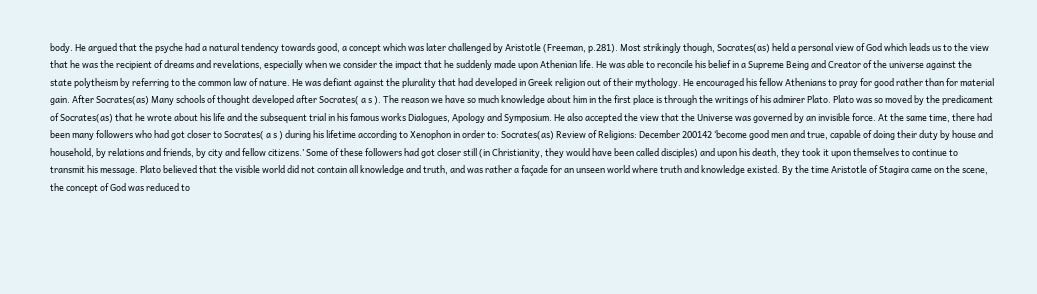body. He argued that the psyche had a natural tendency towards good, a concept which was later challenged by Aristotle (Freeman, p.281). Most strikingly though, Socrates(as) held a personal view of God which leads us to the view that he was the recipient of dreams and revelations, especially when we consider the impact that he suddenly made upon Athenian life. He was able to reconcile his belief in a Supreme Being and Creator of the universe against the state polytheism by referring to the common law of nature. He was defiant against the plurality that had developed in Greek religion out of their mythology. He encouraged his fellow Athenians to pray for good rather than for material gain. After Socrates(as) Many schools of thought developed after Socrates( a s ). The reason we have so much knowledge about him in the first place is through the writings of his admirer Plato. Plato was so moved by the predicament of Socrates(as) that he wrote about his life and the subsequent trial in his famous works Dialogues, Apology and Symposium. He also accepted the view that the Universe was governed by an invisible force. At the same time, there had been many followers who had got closer to Socrates( a s ) during his lifetime according to Xenophon in order to: Socrates(as) Review of Religions: December 200142 ‘become good men and true, capable of doing their duty by house and household, by relations and friends, by city and fellow citizens.’ Some of these followers had got closer still (in Christianity, they would have been called disciples) and upon his death, they took it upon themselves to continue to transmit his message. Plato believed that the visible world did not contain all knowledge and truth, and was rather a façade for an unseen world where truth and knowledge existed. By the time Aristotle of Stagira came on the scene, the concept of God was reduced to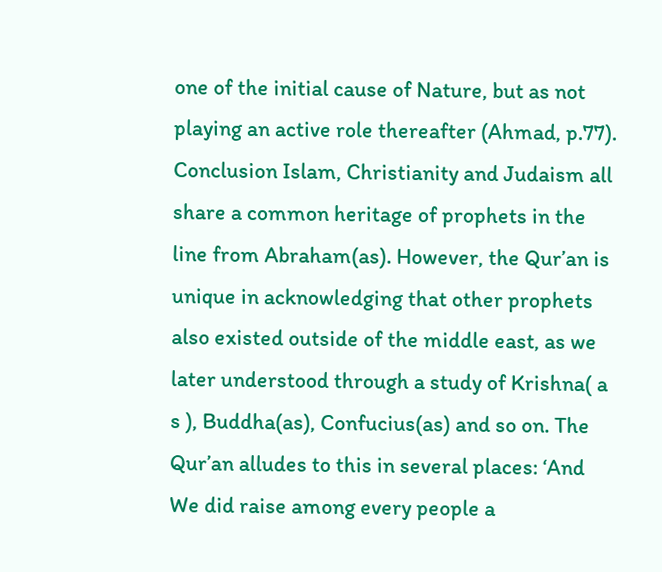one of the initial cause of Nature, but as not playing an active role thereafter (Ahmad, p.77). Conclusion Islam, Christianity and Judaism all share a common heritage of prophets in the line from Abraham(as). However, the Qur’an is unique in acknowledging that other prophets also existed outside of the middle east, as we later understood through a study of Krishna( a s ), Buddha(as), Confucius(as) and so on. The Qur’an alludes to this in several places: ‘And We did raise among every people a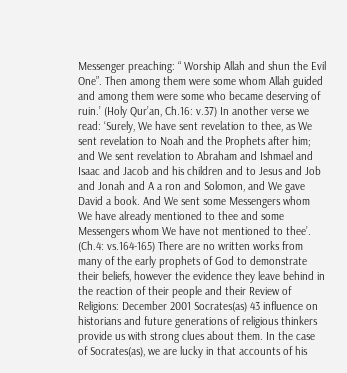Messenger preaching: “ Worship Allah and shun the Evil One”. Then among them were some whom Allah guided and among them were some who became deserving of ruin.’ (Holy Qur’an, Ch.16: v.37) In another verse we read: ‘Surely, We have sent revelation to thee, as We sent revelation to Noah and the Prophets after him; and We sent revelation to Abraham and Ishmael and Isaac and Jacob and his children and to Jesus and Job and Jonah and A a ron and Solomon, and We gave David a book. And We sent some Messengers whom We have already mentioned to thee and some Messengers whom We have not mentioned to thee’. (Ch.4: vs.164-165) There are no written works from many of the early prophets of God to demonstrate their beliefs, however the evidence they leave behind in the reaction of their people and their Review of Religions: December 2001 Socrates(as) 43 influence on historians and future generations of religious thinkers provide us with strong clues about them. In the case of Socrates(as), we are lucky in that accounts of his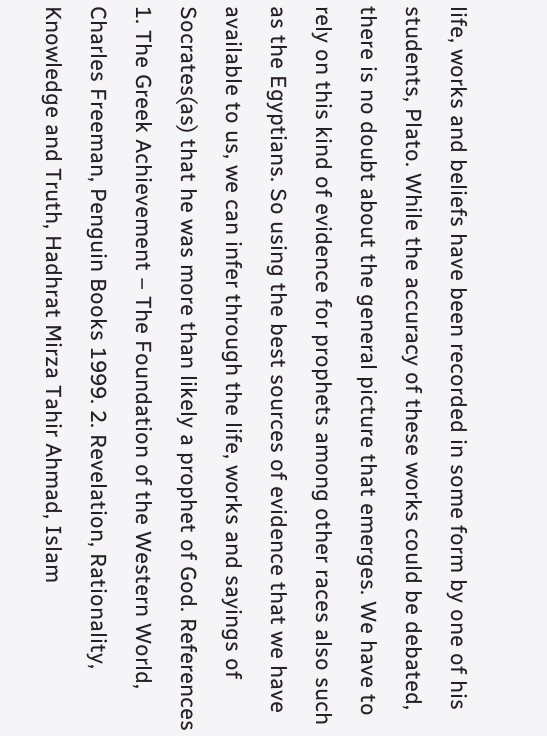life, works and beliefs have been recorded in some form by one of his students, Plato. While the accuracy of these works could be debated, there is no doubt about the general picture that emerges. We have to rely on this kind of evidence for prophets among other races also such as the Egyptians. So using the best sources of evidence that we have available to us, we can infer through the life, works and sayings of Socrates(as) that he was more than likely a prophet of God. References 1. The Greek Achievement – The Foundation of the Western World, Charles Freeman, Penguin Books 1999. 2. Revelation, Rationality, Knowledge and Truth, Hadhrat Mirza Tahir Ahmad, Islam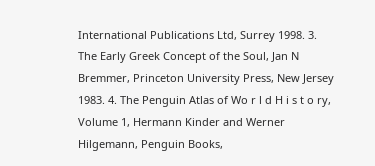International Publications Ltd, Surrey 1998. 3. The Early Greek Concept of the Soul, Jan N Bremmer, Princeton University Press, New Jersey 1983. 4. The Penguin Atlas of Wo r l d H i s t o ry, Volume 1, Hermann Kinder and Werner Hilgemann, Penguin Books,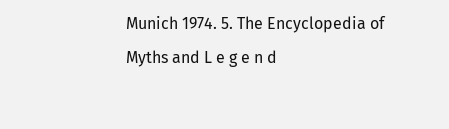Munich 1974. 5. The Encyclopedia of Myths and L e g e n d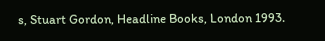s, Stuart Gordon, Headline Books, London 1993.